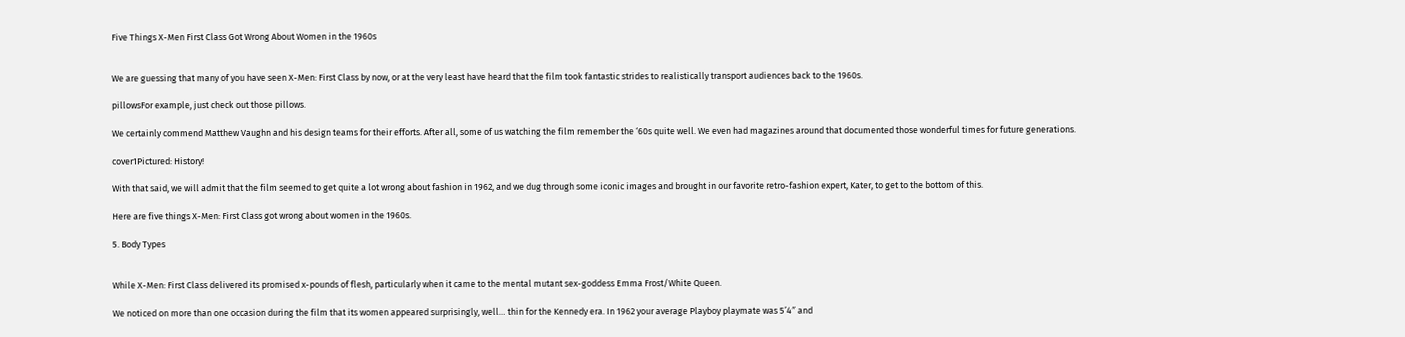Five Things X-Men First Class Got Wrong About Women in the 1960s


We are guessing that many of you have seen X-Men: First Class by now, or at the very least have heard that the film took fantastic strides to realistically transport audiences back to the 1960s.

pillowsFor example, just check out those pillows.

We certainly commend Matthew Vaughn and his design teams for their efforts. After all, some of us watching the film remember the ‘60s quite well. We even had magazines around that documented those wonderful times for future generations.

cover1Pictured: History!

With that said, we will admit that the film seemed to get quite a lot wrong about fashion in 1962, and we dug through some iconic images and brought in our favorite retro-fashion expert, Kater, to get to the bottom of this.

Here are five things X-Men: First Class got wrong about women in the 1960s.

5. Body Types


While X-Men: First Class delivered its promised x-pounds of flesh, particularly when it came to the mental mutant sex-goddess Emma Frost/White Queen.

We noticed on more than one occasion during the film that its women appeared surprisingly, well… thin for the Kennedy era. In 1962 your average Playboy playmate was 5’4″ and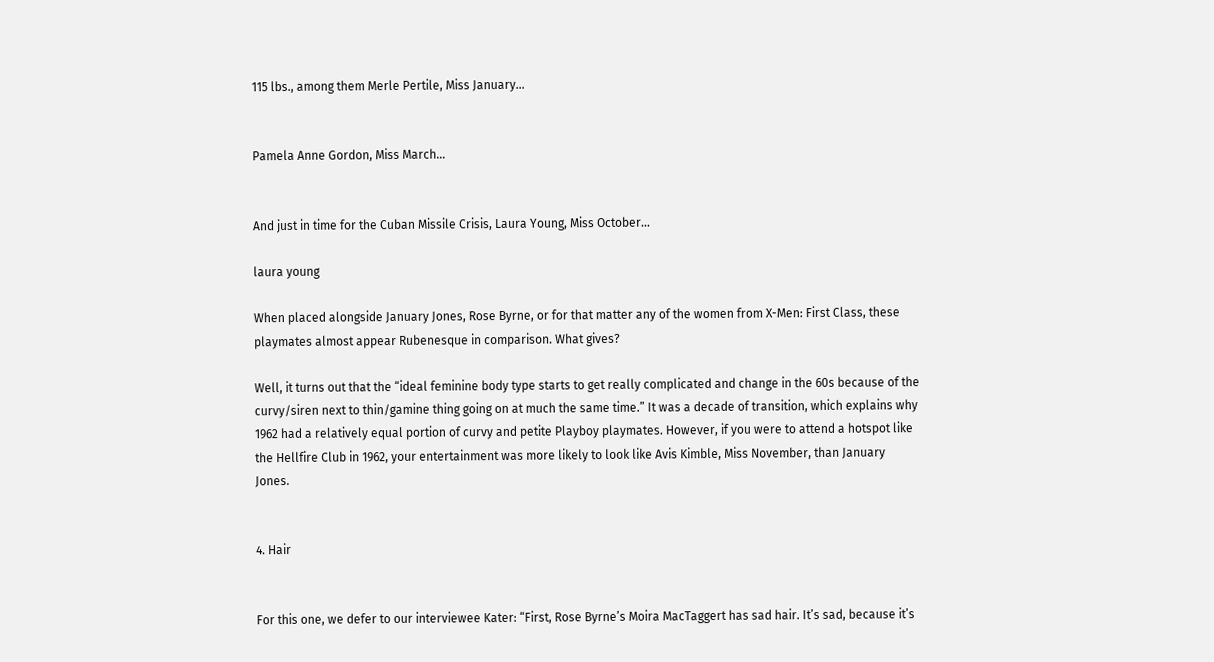115 lbs., among them Merle Pertile, Miss January…


Pamela Anne Gordon, Miss March…


And just in time for the Cuban Missile Crisis, Laura Young, Miss October…

laura young

When placed alongside January Jones, Rose Byrne, or for that matter any of the women from X-Men: First Class, these playmates almost appear Rubenesque in comparison. What gives?

Well, it turns out that the “ideal feminine body type starts to get really complicated and change in the 60s because of the curvy/siren next to thin/gamine thing going on at much the same time.” It was a decade of transition, which explains why 1962 had a relatively equal portion of curvy and petite Playboy playmates. However, if you were to attend a hotspot like the Hellfire Club in 1962, your entertainment was more likely to look like Avis Kimble, Miss November, than January Jones.


4. Hair


For this one, we defer to our interviewee Kater: “First, Rose Byrne’s Moira MacTaggert has sad hair. It’s sad, because it’s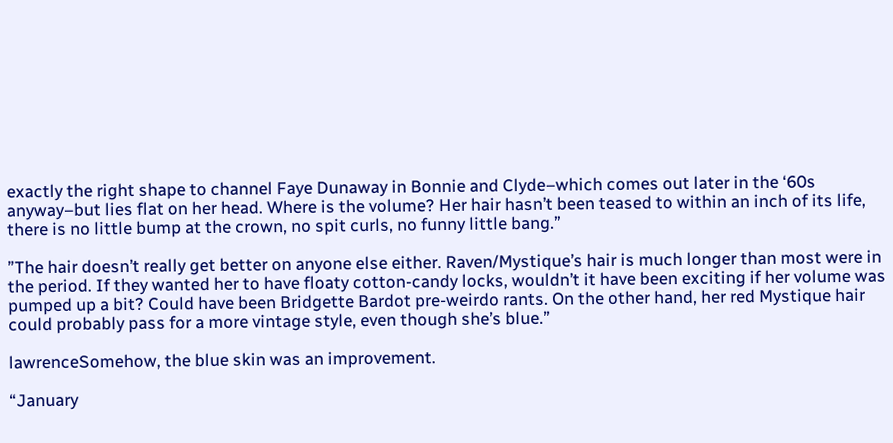exactly the right shape to channel Faye Dunaway in Bonnie and Clyde–which comes out later in the ‘60s anyway–but lies flat on her head. Where is the volume? Her hair hasn’t been teased to within an inch of its life, there is no little bump at the crown, no spit curls, no funny little bang.”

”The hair doesn’t really get better on anyone else either. Raven/Mystique’s hair is much longer than most were in the period. If they wanted her to have floaty cotton-candy locks, wouldn’t it have been exciting if her volume was pumped up a bit? Could have been Bridgette Bardot pre-weirdo rants. On the other hand, her red Mystique hair could probably pass for a more vintage style, even though she’s blue.”

lawrenceSomehow, the blue skin was an improvement.

“January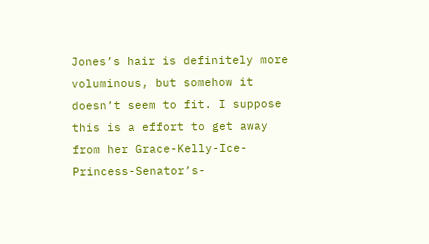Jones’s hair is definitely more voluminous, but somehow it doesn’t seem to fit. I suppose this is a effort to get away from her Grace-Kelly-Ice-Princess-Senator’s-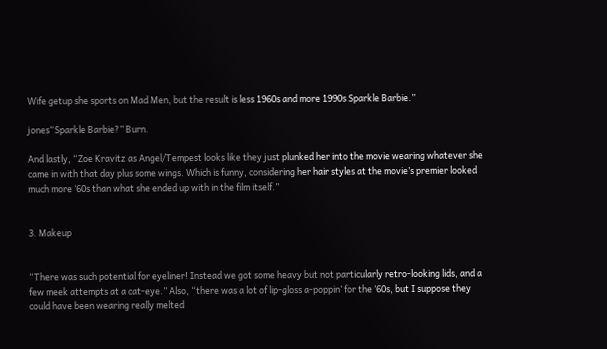Wife getup she sports on Mad Men, but the result is less 1960s and more 1990s Sparkle Barbie.”

jones“Sparkle Barbie?” Burn.

And lastly, “Zoe Kravitz as Angel/Tempest looks like they just plunked her into the movie wearing whatever she came in with that day plus some wings. Which is funny, considering her hair styles at the movie’s premier looked much more ‘60s than what she ended up with in the film itself.”


3. Makeup


“There was such potential for eyeliner! Instead we got some heavy but not particularly retro-looking lids, and a few meek attempts at a cat-eye.” Also, “there was a lot of lip-gloss a-poppin’ for the ‘60s, but I suppose they could have been wearing really melted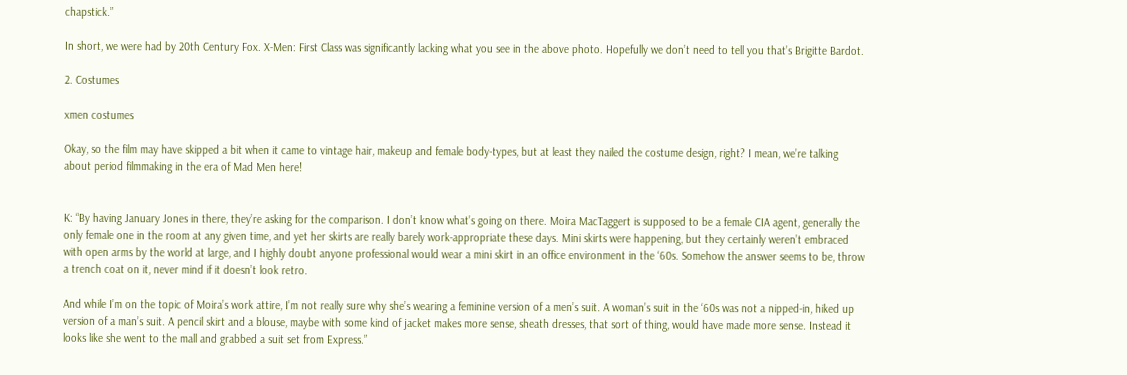chapstick.”

In short, we were had by 20th Century Fox. X-Men: First Class was significantly lacking what you see in the above photo. Hopefully we don’t need to tell you that’s Brigitte Bardot.

2. Costumes

xmen costumes

Okay, so the film may have skipped a bit when it came to vintage hair, makeup and female body-types, but at least they nailed the costume design, right? I mean, we’re talking about period filmmaking in the era of Mad Men here!


K: “By having January Jones in there, they’re asking for the comparison. I don’t know what’s going on there. Moira MacTaggert is supposed to be a female CIA agent, generally the only female one in the room at any given time, and yet her skirts are really barely work-appropriate these days. Mini skirts were happening, but they certainly weren’t embraced with open arms by the world at large, and I highly doubt anyone professional would wear a mini skirt in an office environment in the ‘60s. Somehow the answer seems to be, throw a trench coat on it, never mind if it doesn’t look retro.

And while I’m on the topic of Moira’s work attire, I’m not really sure why she’s wearing a feminine version of a men’s suit. A woman’s suit in the ‘60s was not a nipped-in, hiked up version of a man’s suit. A pencil skirt and a blouse, maybe with some kind of jacket makes more sense, sheath dresses, that sort of thing, would have made more sense. Instead it looks like she went to the mall and grabbed a suit set from Express.”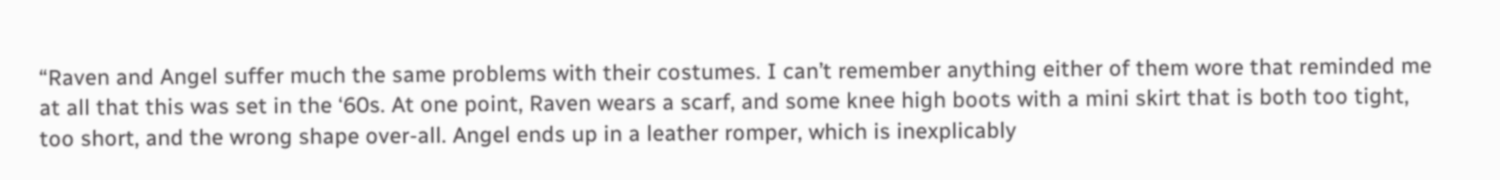“Raven and Angel suffer much the same problems with their costumes. I can’t remember anything either of them wore that reminded me at all that this was set in the ‘60s. At one point, Raven wears a scarf, and some knee high boots with a mini skirt that is both too tight, too short, and the wrong shape over-all. Angel ends up in a leather romper, which is inexplicably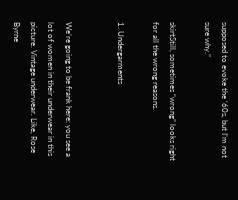supposed to evoke the ‘60s, but I’m not sure why.”

skirtStill, sometimes “wrong” looks right for all the wrong reasons.

1. Undergarments


We’re going to be frank here: you see a lot of women in their underwear in this picture. Vintage underwear. Like, Rose Byrne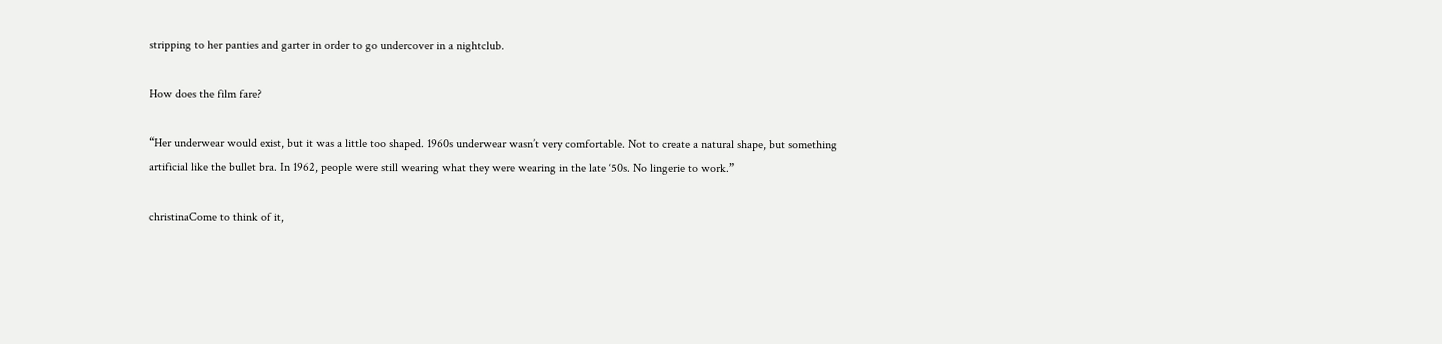stripping to her panties and garter in order to go undercover in a nightclub.

How does the film fare?

“Her underwear would exist, but it was a little too shaped. 1960s underwear wasn’t very comfortable. Not to create a natural shape, but something artificial like the bullet bra. In 1962, people were still wearing what they were wearing in the late ‘50s. No lingerie to work.”

christinaCome to think of it,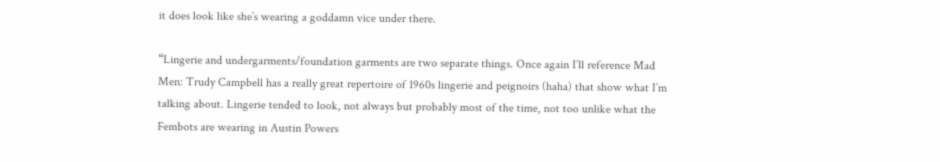it does look like she’s wearing a goddamn vice under there.

“Lingerie and undergarments/foundation garments are two separate things. Once again I’ll reference Mad Men: Trudy Campbell has a really great repertoire of 1960s lingerie and peignoirs (haha) that show what I’m talking about. Lingerie tended to look, not always but probably most of the time, not too unlike what the Fembots are wearing in Austin Powers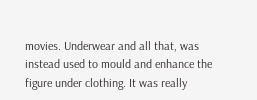movies. Underwear and all that, was instead used to mould and enhance the figure under clothing. It was really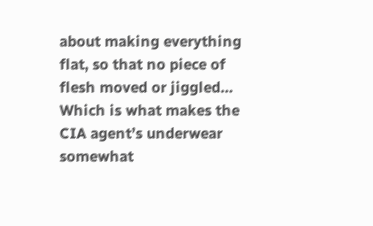about making everything flat, so that no piece of flesh moved or jiggled… Which is what makes the CIA agent’s underwear somewhat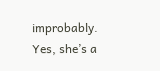improbably. Yes, she’s a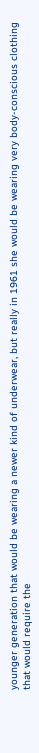younger generation that would be wearing a newer kind of underwear, but really in 1961 she would be wearing very body-conscious clothing that would require the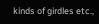kinds of girdles etc.,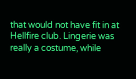that would not have fit in at Hellfire club. Lingerie was really a costume, while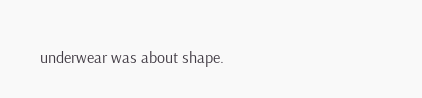underwear was about shape.